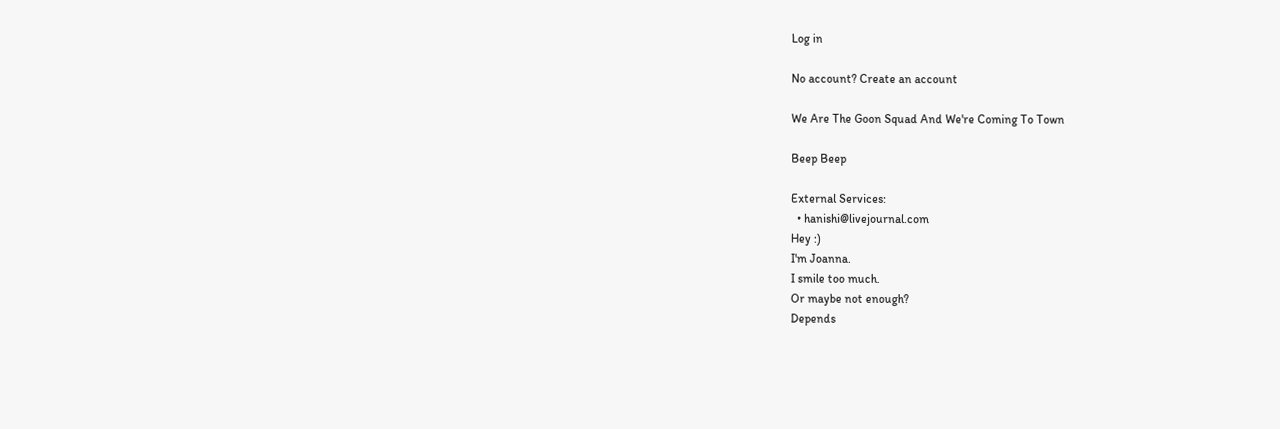Log in

No account? Create an account

We Are The Goon Squad And We're Coming To Town

Beep Beep

External Services:
  • hanishi@livejournal.com
Hey :)
I'm Joanna.
I smile too much.
Or maybe not enough?
Depends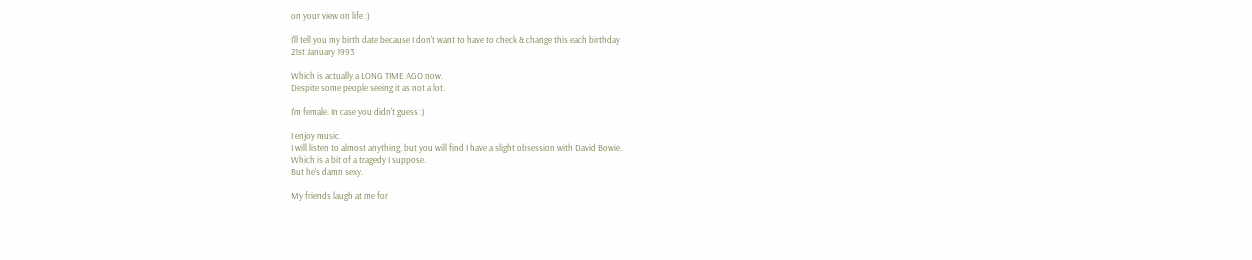on your view on life :)

I'll tell you my birth date because I don't want to have to check & change this each birthday
21st January 1993

Which is actually a LONG TIME AGO now.
Despite some people seeing it as not a lot.

I'm female. In case you didn't guess :)

I enjoy music.
I will listen to almost anything, but you will find I have a slight obsession with David Bowie.
Which is a bit of a tragedy I suppose.
But he's damn sexy.

My friends laugh at me for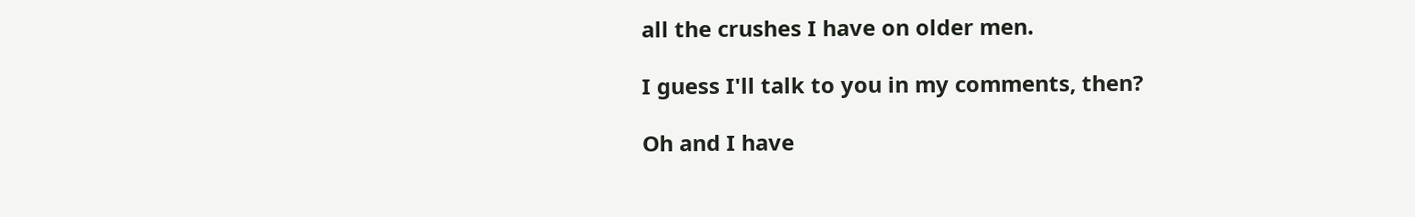all the crushes I have on older men.

I guess I'll talk to you in my comments, then?

Oh and I have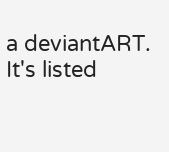a deviantART.
It's listed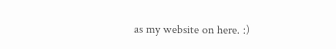as my website on here. :)